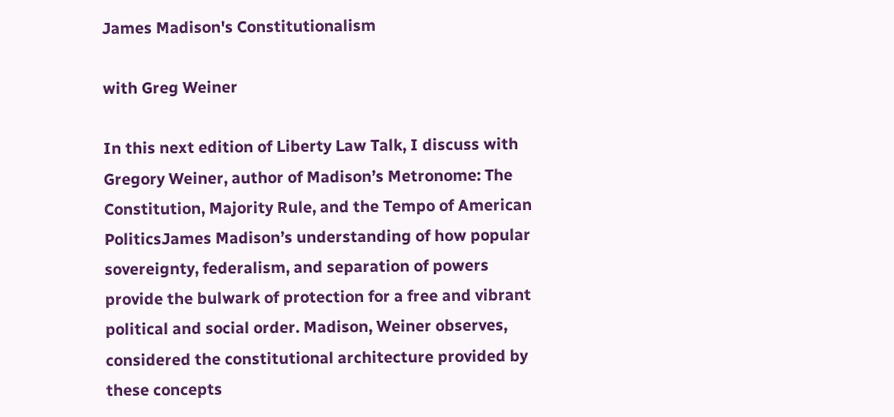James Madison's Constitutionalism

with Greg Weiner

In this next edition of Liberty Law Talk, I discuss with Gregory Weiner, author of Madison’s Metronome: The Constitution, Majority Rule, and the Tempo of American PoliticsJames Madison’s understanding of how popular sovereignty, federalism, and separation of powers provide the bulwark of protection for a free and vibrant political and social order. Madison, Weiner observes, considered the constitutional architecture provided by these concepts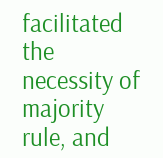facilitated the necessity of majority rule, and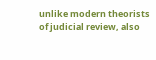unlike modern theorists of judicial review, also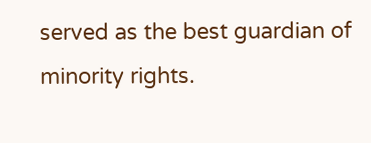served as the best guardian of minority rights.